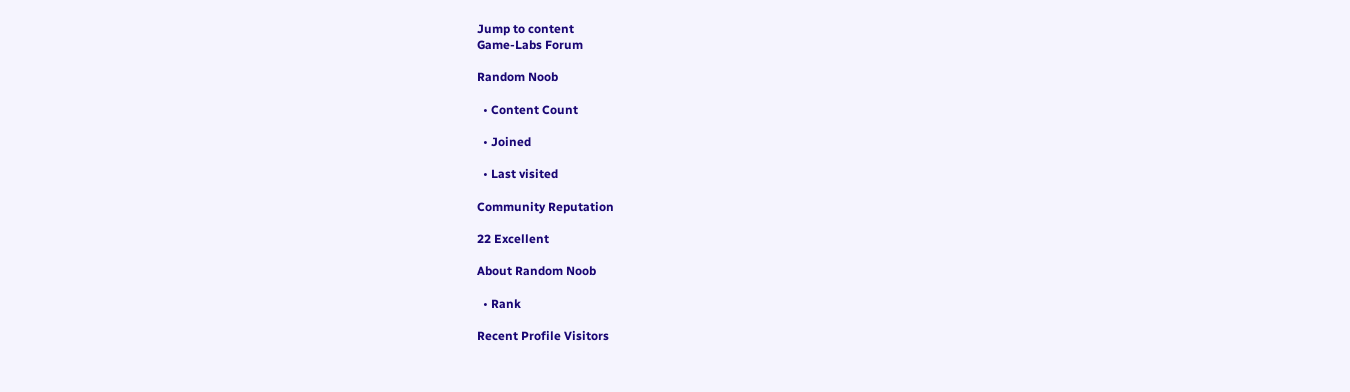Jump to content
Game-Labs Forum

Random Noob

  • Content Count

  • Joined

  • Last visited

Community Reputation

22 Excellent

About Random Noob

  • Rank

Recent Profile Visitors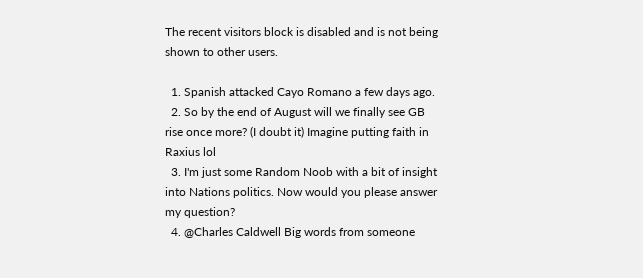The recent visitors block is disabled and is not being shown to other users.

  1. Spanish attacked Cayo Romano a few days ago.
  2. So by the end of August will we finally see GB rise once more? (I doubt it) Imagine putting faith in Raxius lol
  3. I'm just some Random Noob with a bit of insight into Nations politics. Now would you please answer my question?
  4. @Charles Caldwell Big words from someone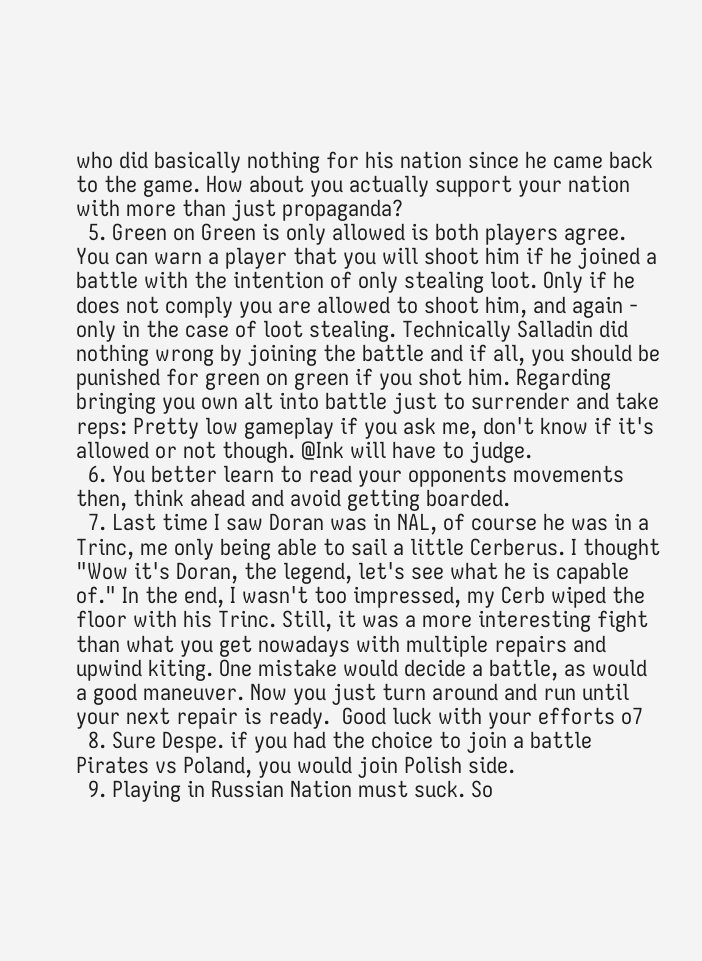who did basically nothing for his nation since he came back to the game. How about you actually support your nation with more than just propaganda?
  5. Green on Green is only allowed is both players agree. You can warn a player that you will shoot him if he joined a battle with the intention of only stealing loot. Only if he does not comply you are allowed to shoot him, and again - only in the case of loot stealing. Technically Salladin did nothing wrong by joining the battle and if all, you should be punished for green on green if you shot him. Regarding bringing you own alt into battle just to surrender and take reps: Pretty low gameplay if you ask me, don't know if it's allowed or not though. @Ink will have to judge.
  6. You better learn to read your opponents movements then, think ahead and avoid getting boarded.
  7. Last time I saw Doran was in NAL, of course he was in a Trinc, me only being able to sail a little Cerberus. I thought "Wow it's Doran, the legend, let's see what he is capable of." In the end, I wasn't too impressed, my Cerb wiped the floor with his Trinc. Still, it was a more interesting fight than what you get nowadays with multiple repairs and upwind kiting. One mistake would decide a battle, as would a good maneuver. Now you just turn around and run until your next repair is ready.  Good luck with your efforts o7
  8. Sure Despe. if you had the choice to join a battle Pirates vs Poland, you would join Polish side.
  9. Playing in Russian Nation must suck. So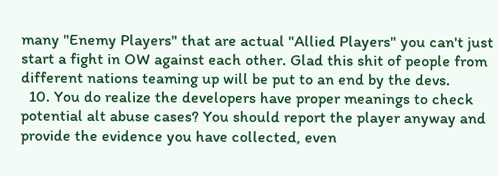many "Enemy Players" that are actual "Allied Players" you can't just start a fight in OW against each other. Glad this shit of people from different nations teaming up will be put to an end by the devs.
  10. You do realize the developers have proper meanings to check potential alt abuse cases? You should report the player anyway and provide the evidence you have collected, even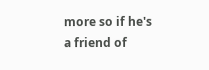more so if he's a friend of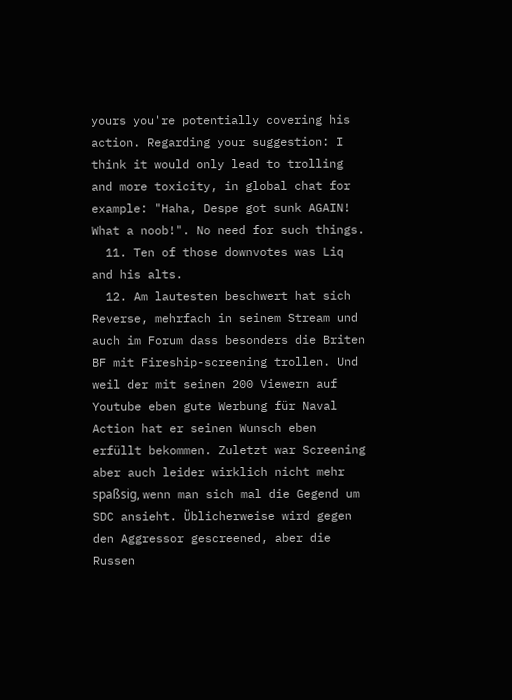yours you're potentially covering his action. Regarding your suggestion: I think it would only lead to trolling and more toxicity, in global chat for example: "Haha, Despe got sunk AGAIN! What a noob!". No need for such things.
  11. Ten of those downvotes was Liq and his alts.
  12. Am lautesten beschwert hat sich Reverse, mehrfach in seinem Stream und auch im Forum dass besonders die Briten BF mit Fireship-screening trollen. Und weil der mit seinen 200 Viewern auf Youtube eben gute Werbung für Naval Action hat er seinen Wunsch eben erfüllt bekommen. Zuletzt war Screening aber auch leider wirklich nicht mehr spaßsig, wenn man sich mal die Gegend um SDC ansieht. Üblicherweise wird gegen den Aggressor gescreened, aber die Russen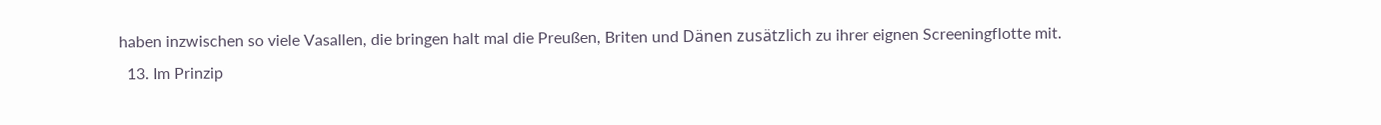haben inzwischen so viele Vasallen, die bringen halt mal die Preußen, Briten und Dänen zusätzlich zu ihrer eignen Screeningflotte mit.
  13. Im Prinzip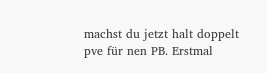machst du jetzt halt doppelt pve für nen PB. Erstmal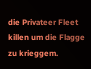die Privateer Fleet killen um die Flagge zu krieggem.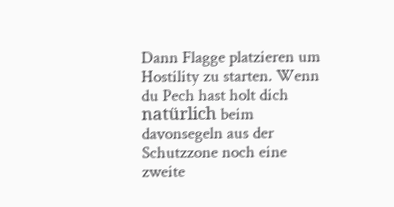Dann Flagge platzieren um Hostility zu starten. Wenn du Pech hast holt dich natürlich beim davonsegeln aus der Schutzzone noch eine zweite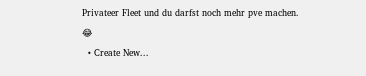Privateer Fleet und du darfst noch mehr pve machen. 😂
  • Create New...